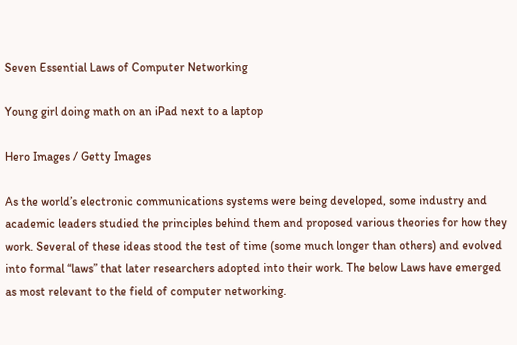Seven Essential Laws of Computer Networking

Young girl doing math on an iPad next to a laptop

Hero Images / Getty Images

As the world’s electronic communications systems were being developed, some industry and academic leaders studied the principles behind them and proposed various theories for how they work. Several of these ideas stood the test of time (some much longer than others) and evolved into formal “laws” that later researchers adopted into their work. The below Laws have emerged as most relevant to the field of computer networking.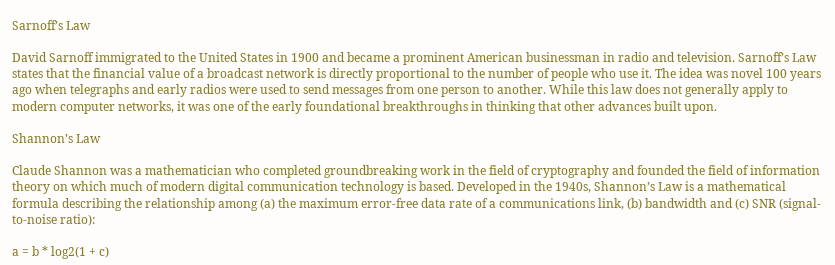Sarnoff’s Law

David Sarnoff immigrated to the United States in 1900 and became a prominent American businessman in radio and television. Sarnoff’s Law states that the financial value of a broadcast network is directly proportional to the number of people who use it. The idea was novel 100 years ago when telegraphs and early radios were used to send messages from one person to another. While this law does not generally apply to modern computer networks, it was one of the early foundational breakthroughs in thinking that other advances built upon.

Shannon’s Law

Claude Shannon was a mathematician who completed groundbreaking work in the field of cryptography and founded the field of information theory on which much of modern digital communication technology is based. Developed in the 1940s, Shannon’s Law is a mathematical formula describing the relationship among (a) the maximum error-free data rate of a communications link, (b) bandwidth and (c) SNR (signal-to-noise ratio):

a = b * log2(1 + c)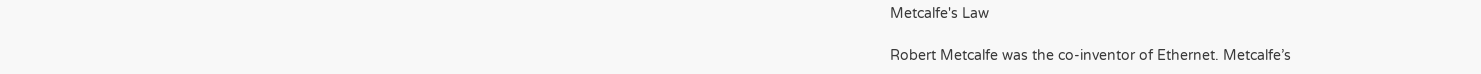Metcalfe's Law

Robert Metcalfe was the co-inventor of Ethernet. Metcalfe’s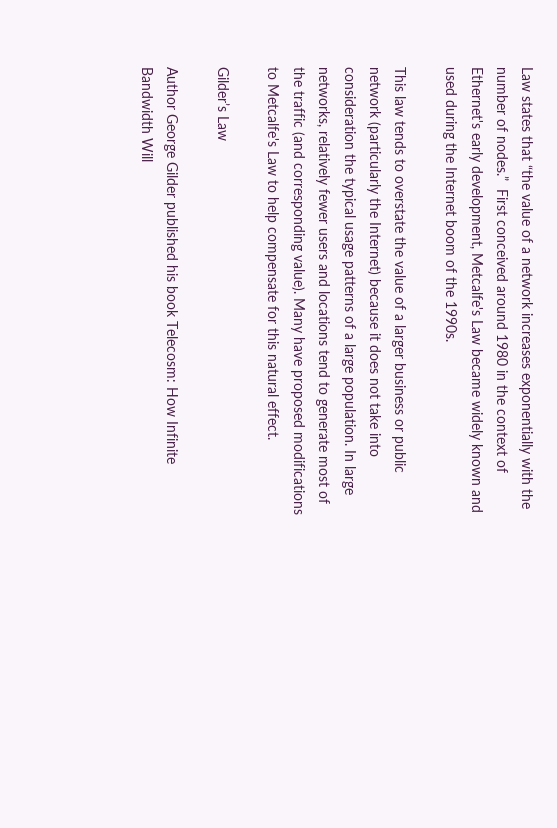Law states that “the value of a network increases exponentially with the number of nodes.”  First conceived around 1980 in the context of Ethernet's early development, Metcalfe's Law became widely known and used during the Internet boom of the 1990s.

This law tends to overstate the value of a larger business or public network (particularly the Internet) because it does not take into consideration the typical usage patterns of a large population. In large networks, relatively fewer users and locations tend to generate most of the traffic (and corresponding value). Many have proposed modifications to Metcalfe's Law to help compensate for this natural effect.

Gilder’s Law

Author George Gilder published his book Telecosm: How Infinite Bandwidth Will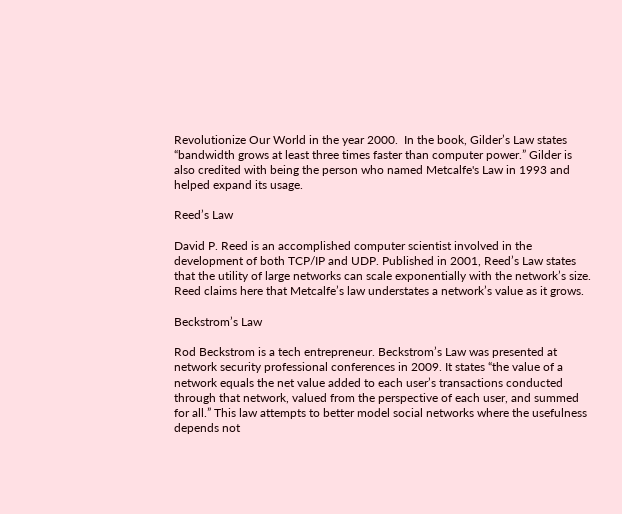Revolutionize Our World in the year 2000.  In the book, Gilder’s Law states “bandwidth grows at least three times faster than computer power.” Gilder is also credited with being the person who named Metcalfe's Law in 1993 and helped expand its usage.

Reed’s Law

David P. Reed is an accomplished computer scientist involved in the development of both TCP/IP and UDP. Published in 2001, Reed’s Law states that the utility of large networks can scale exponentially with the network’s size. Reed claims here that Metcalfe’s law understates a network’s value as it grows.

Beckstrom’s Law

Rod Beckstrom is a tech entrepreneur. Beckstrom’s Law was presented at network security professional conferences in 2009. It states “the value of a network equals the net value added to each user’s transactions conducted through that network, valued from the perspective of each user, and summed for all.” This law attempts to better model social networks where the usefulness depends not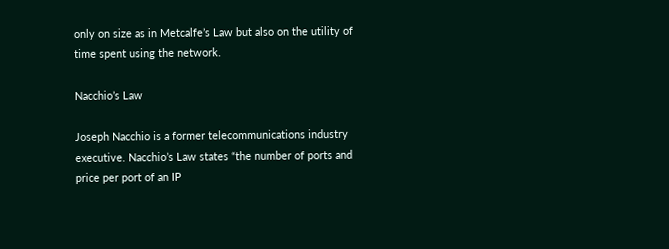only on size as in Metcalfe’s Law but also on the utility of time spent using the network.

Nacchio’s Law

Joseph Nacchio is a former telecommunications industry executive. Nacchio’s Law states “the number of ports and price per port of an IP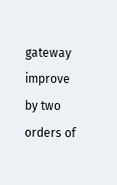gateway improve by two orders of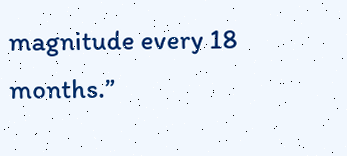magnitude every 18 months.”